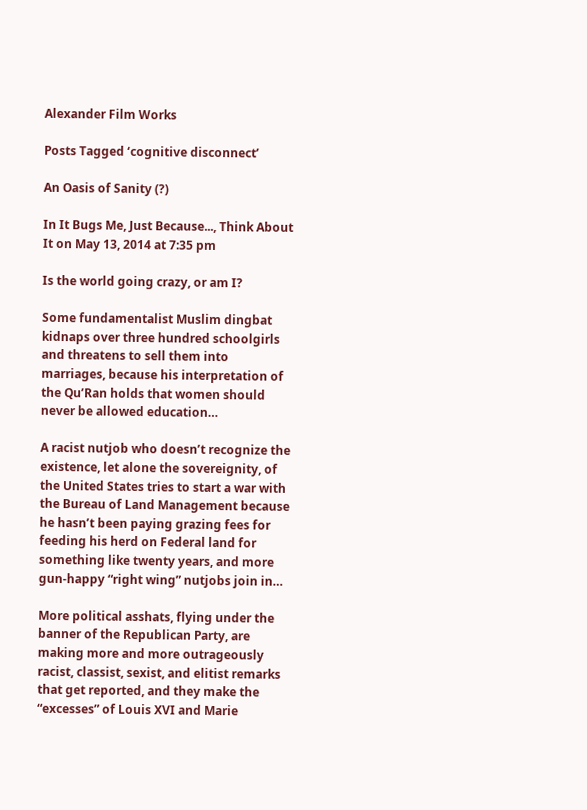Alexander Film Works

Posts Tagged ‘cognitive disconnect’

An Oasis of Sanity (?)

In It Bugs Me, Just Because..., Think About It on May 13, 2014 at 7:35 pm

Is the world going crazy, or am I?

Some fundamentalist Muslim dingbat kidnaps over three hundred schoolgirls and threatens to sell them into marriages, because his interpretation of the Qu’Ran holds that women should never be allowed education…

A racist nutjob who doesn’t recognize the existence, let alone the sovereignity, of the United States tries to start a war with the Bureau of Land Management because he hasn’t been paying grazing fees for feeding his herd on Federal land for something like twenty years, and more gun-happy “right wing” nutjobs join in…

More political asshats, flying under the banner of the Republican Party, are making more and more outrageously racist, classist, sexist, and elitist remarks that get reported, and they make the “excesses” of Louis XVI and Marie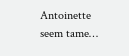Antoinette seem tame…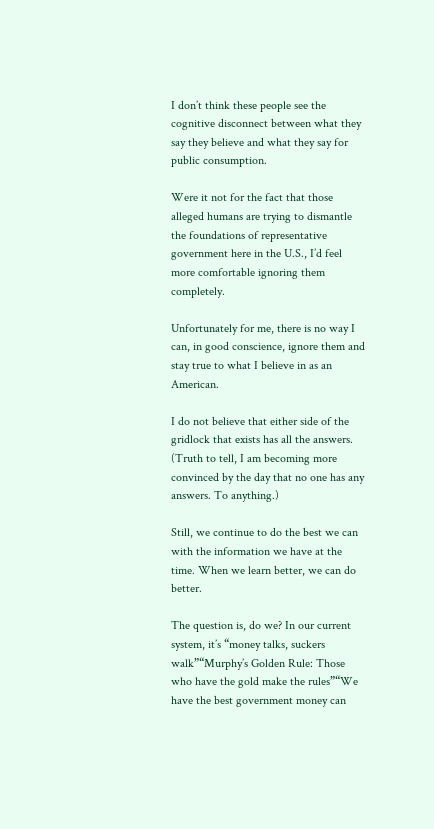I don’t think these people see the cognitive disconnect between what they say they believe and what they say for public consumption.

Were it not for the fact that those alleged humans are trying to dismantle the foundations of representative government here in the U.S., I’d feel more comfortable ignoring them completely.

Unfortunately for me, there is no way I can, in good conscience, ignore them and stay true to what I believe in as an American.

I do not believe that either side of the gridlock that exists has all the answers. (Truth to tell, I am becoming more convinced by the day that no one has any answers. To anything.)

Still, we continue to do the best we can with the information we have at the time. When we learn better, we can do better.

The question is, do we? In our current system, it’s “money talks, suckers walk”“Murphy’s Golden Rule: Those who have the gold make the rules”“We have the best government money can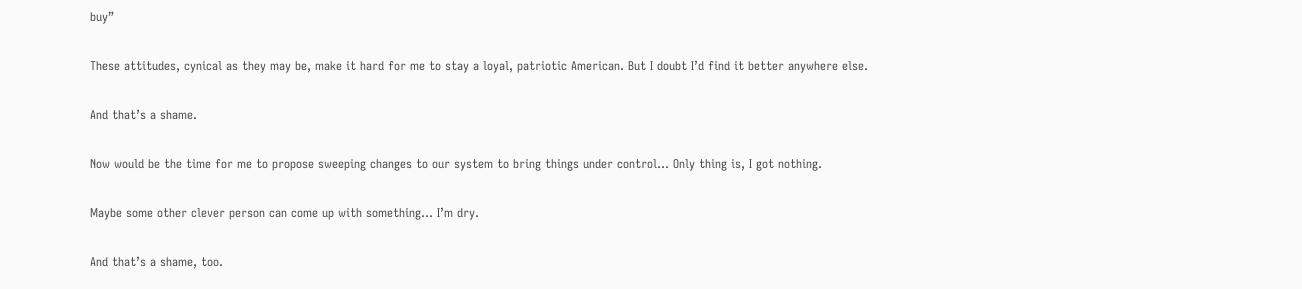buy”

These attitudes, cynical as they may be, make it hard for me to stay a loyal, patriotic American. But I doubt I’d find it better anywhere else.

And that’s a shame.

Now would be the time for me to propose sweeping changes to our system to bring things under control… Only thing is, I got nothing.

Maybe some other clever person can come up with something… I’m dry.

And that’s a shame, too.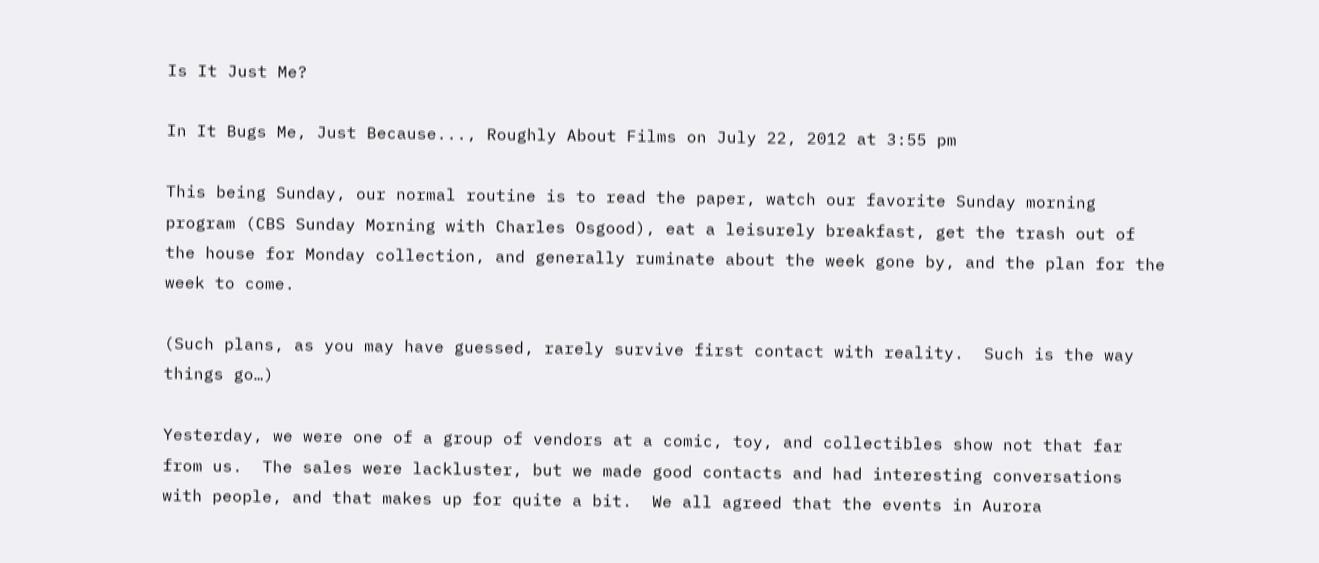Is It Just Me?

In It Bugs Me, Just Because..., Roughly About Films on July 22, 2012 at 3:55 pm

This being Sunday, our normal routine is to read the paper, watch our favorite Sunday morning program (CBS Sunday Morning with Charles Osgood), eat a leisurely breakfast, get the trash out of the house for Monday collection, and generally ruminate about the week gone by, and the plan for the week to come.

(Such plans, as you may have guessed, rarely survive first contact with reality.  Such is the way things go…)

Yesterday, we were one of a group of vendors at a comic, toy, and collectibles show not that far from us.  The sales were lackluster, but we made good contacts and had interesting conversations with people, and that makes up for quite a bit.  We all agreed that the events in Aurora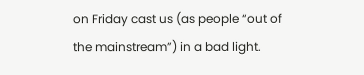on Friday cast us (as people “out of the mainstream”) in a bad light.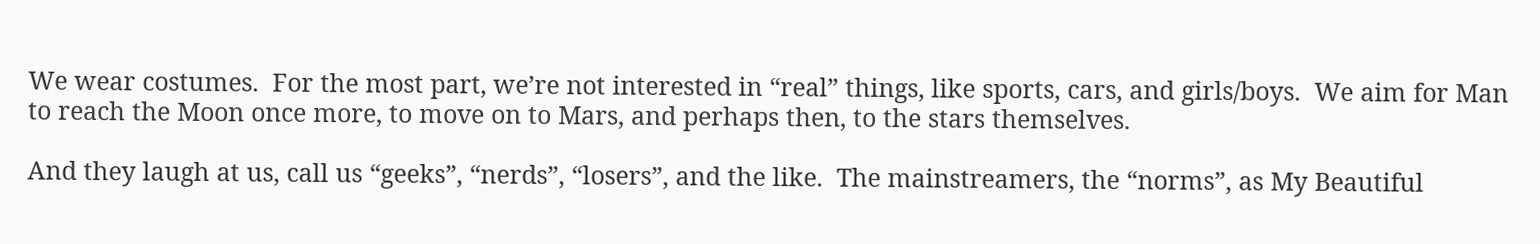We wear costumes.  For the most part, we’re not interested in “real” things, like sports, cars, and girls/boys.  We aim for Man to reach the Moon once more, to move on to Mars, and perhaps then, to the stars themselves.

And they laugh at us, call us “geeks”, “nerds”, “losers”, and the like.  The mainstreamers, the “norms”, as My Beautiful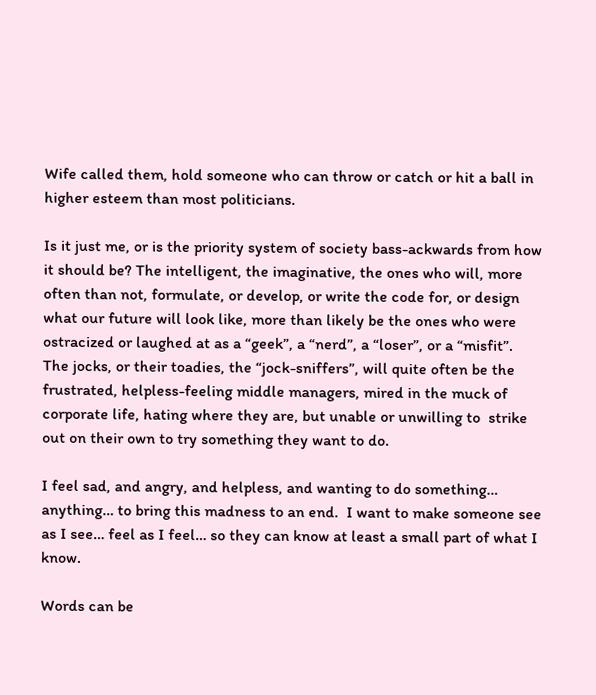Wife called them, hold someone who can throw or catch or hit a ball in higher esteem than most politicians.

Is it just me, or is the priority system of society bass-ackwards from how it should be? The intelligent, the imaginative, the ones who will, more often than not, formulate, or develop, or write the code for, or design what our future will look like, more than likely be the ones who were ostracized or laughed at as a “geek”, a “nerd”, a “loser”, or a “misfit”.  The jocks, or their toadies, the “jock-sniffers”, will quite often be the frustrated, helpless-feeling middle managers, mired in the muck of corporate life, hating where they are, but unable or unwilling to  strike out on their own to try something they want to do.

I feel sad, and angry, and helpless, and wanting to do something… anything… to bring this madness to an end.  I want to make someone see as I see… feel as I feel… so they can know at least a small part of what I know.

Words can be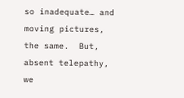so inadequate… and moving pictures, the same.  But, absent telepathy, we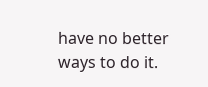have no better ways to do it.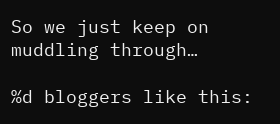So we just keep on muddling through…

%d bloggers like this: